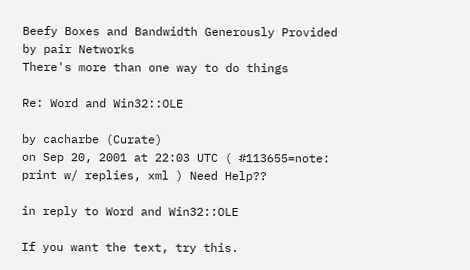Beefy Boxes and Bandwidth Generously Provided by pair Networks
There's more than one way to do things

Re: Word and Win32::OLE

by cacharbe (Curate)
on Sep 20, 2001 at 22:03 UTC ( #113655=note: print w/ replies, xml ) Need Help??

in reply to Word and Win32::OLE

If you want the text, try this.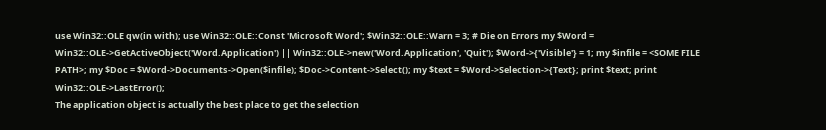use Win32::OLE qw(in with); use Win32::OLE::Const 'Microsoft Word'; $Win32::OLE::Warn = 3; # Die on Errors my $Word = Win32::OLE->GetActiveObject('Word.Application') || Win32::OLE->new('Word.Application', 'Quit'); $Word->{'Visible'} = 1; my $infile = <SOME FILE PATH>; my $Doc = $Word->Documents->Open($infile); $Doc->Content->Select(); my $text = $Word->Selection->{Text}; print $text; print Win32::OLE->LastError();
The application object is actually the best place to get the selection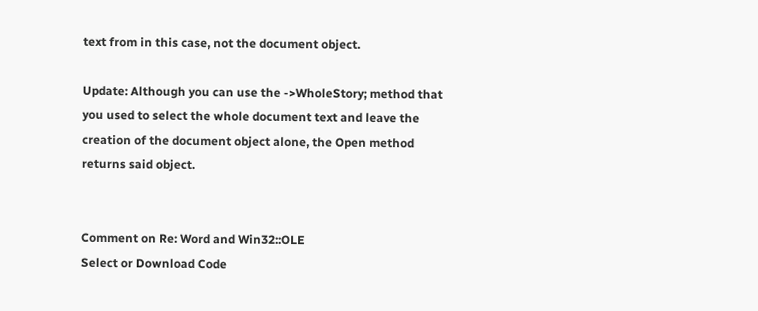text from in this case, not the document object.

Update: Although you can use the ->WholeStory; method that you used to select the whole document text and leave the creation of the document object alone, the Open method returns said object.


Comment on Re: Word and Win32::OLE
Select or Download Code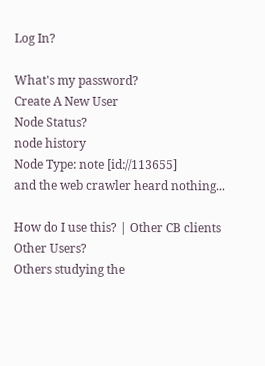Log In?

What's my password?
Create A New User
Node Status?
node history
Node Type: note [id://113655]
and the web crawler heard nothing...

How do I use this? | Other CB clients
Other Users?
Others studying the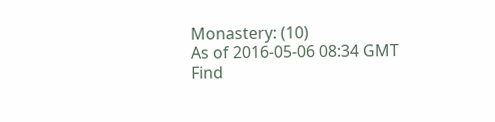Monastery: (10)
As of 2016-05-06 08:34 GMT
Find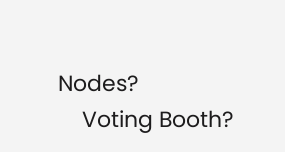Nodes?
    Voting Booth?